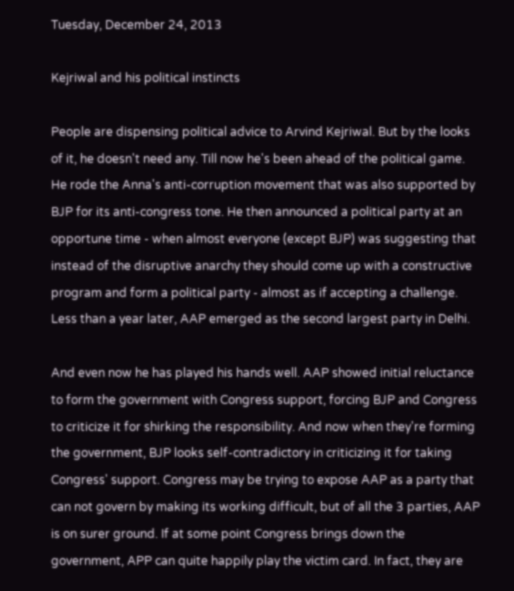Tuesday, December 24, 2013

Kejriwal and his political instincts

People are dispensing political advice to Arvind Kejriwal. But by the looks of it, he doesn't need any. Till now he's been ahead of the political game. He rode the Anna's anti-corruption movement that was also supported by BJP for its anti-congress tone. He then announced a political party at an opportune time - when almost everyone (except BJP) was suggesting that instead of the disruptive anarchy they should come up with a constructive program and form a political party - almost as if accepting a challenge. Less than a year later, AAP emerged as the second largest party in Delhi.

And even now he has played his hands well. AAP showed initial reluctance to form the government with Congress support, forcing BJP and Congress to criticize it for shirking the responsibility. And now when they're forming the government, BJP looks self-contradictory in criticizing it for taking Congress' support. Congress may be trying to expose AAP as a party that can not govern by making its working difficult, but of all the 3 parties, AAP is on surer ground. If at some point Congress brings down the government, APP can quite happily play the victim card. In fact, they are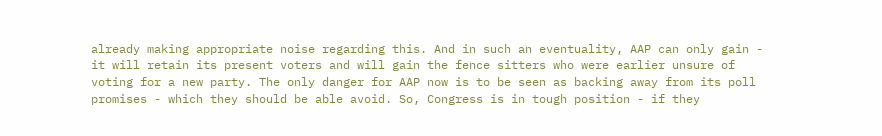already making appropriate noise regarding this. And in such an eventuality, AAP can only gain - it will retain its present voters and will gain the fence sitters who were earlier unsure of voting for a new party. The only danger for AAP now is to be seen as backing away from its poll promises - which they should be able avoid. So, Congress is in tough position - if they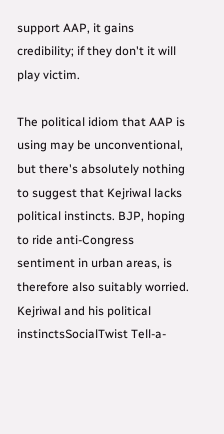support AAP, it gains credibility; if they don't it will play victim.

The political idiom that AAP is using may be unconventional, but there's absolutely nothing to suggest that Kejriwal lacks political instincts. BJP, hoping to ride anti-Congress sentiment in urban areas, is therefore also suitably worried.
Kejriwal and his political instinctsSocialTwist Tell-a-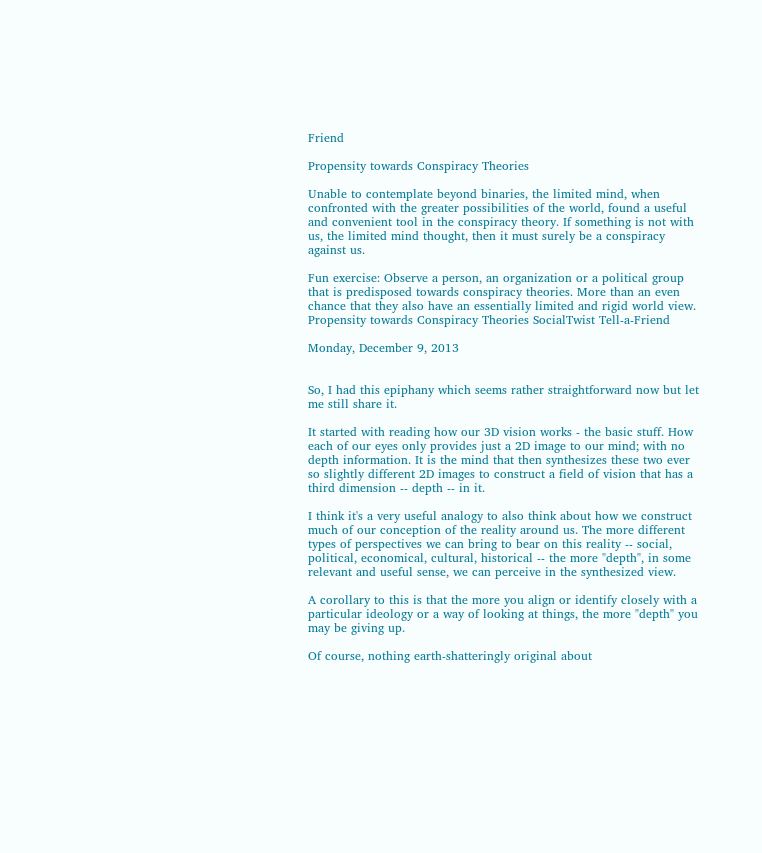Friend

Propensity towards Conspiracy Theories

Unable to contemplate beyond binaries, the limited mind, when confronted with the greater possibilities of the world, found a useful and convenient tool in the conspiracy theory. If something is not with us, the limited mind thought, then it must surely be a conspiracy against us.

Fun exercise: Observe a person, an organization or a political group that is predisposed towards conspiracy theories. More than an even chance that they also have an essentially limited and rigid world view.
Propensity towards Conspiracy Theories SocialTwist Tell-a-Friend

Monday, December 9, 2013


So, I had this epiphany which seems rather straightforward now but let me still share it.

It started with reading how our 3D vision works - the basic stuff. How each of our eyes only provides just a 2D image to our mind; with no depth information. It is the mind that then synthesizes these two ever so slightly different 2D images to construct a field of vision that has a third dimension -- depth -- in it.

I think it's a very useful analogy to also think about how we construct much of our conception of the reality around us. The more different types of perspectives we can bring to bear on this reality -- social, political, economical, cultural, historical -- the more "depth", in some relevant and useful sense, we can perceive in the synthesized view.

A corollary to this is that the more you align or identify closely with a particular ideology or a way of looking at things, the more "depth" you may be giving up.

Of course, nothing earth-shatteringly original about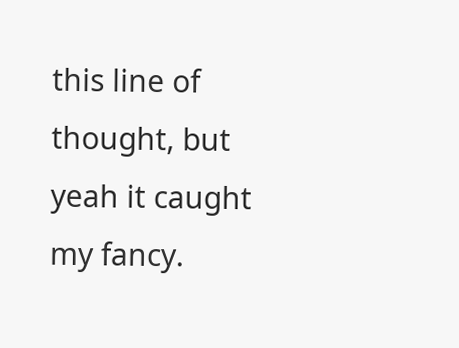this line of thought, but yeah it caught my fancy.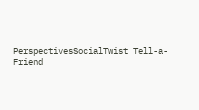PerspectivesSocialTwist Tell-a-Friend